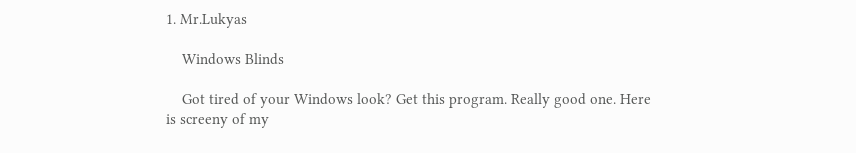1. Mr.Lukyas

    Windows Blinds

    Got tired of your Windows look? Get this program. Really good one. Here is screeny of my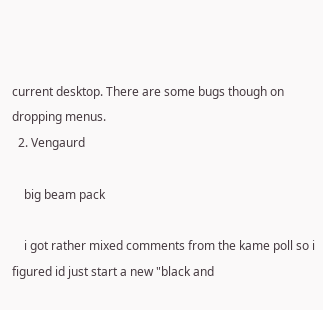current desktop. There are some bugs though on dropping menus.
  2. Vengaurd

    big beam pack

    i got rather mixed comments from the kame poll so i figured id just start a new "black and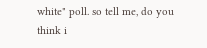white" poll. so tell me, do you think i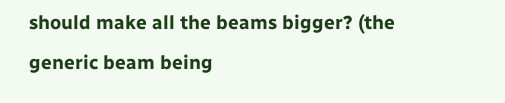should make all the beams bigger? (the generic beam being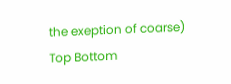the exeption of coarse)
Top Bottom